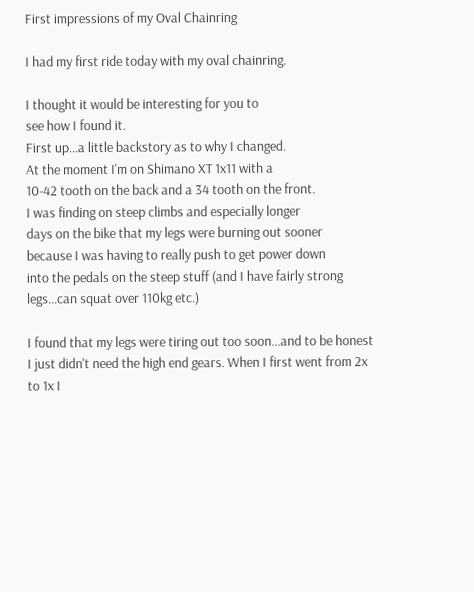First impressions of my Oval Chainring

I had my first ride today with my oval chainring.

I thought it would be interesting for you to
see how I found it.
First up...a little backstory as to why I changed.
At the moment I'm on Shimano XT 1x11 with a
10-42 tooth on the back and a 34 tooth on the front.
I was finding on steep climbs and especially longer
days on the bike that my legs were burning out sooner
because I was having to really push to get power down
into the pedals on the steep stuff (and I have fairly strong
legs...can squat over 110kg etc.)

I found that my legs were tiring out too soon...and to be honest
I just didn't need the high end gears. When I first went from 2x
to 1x I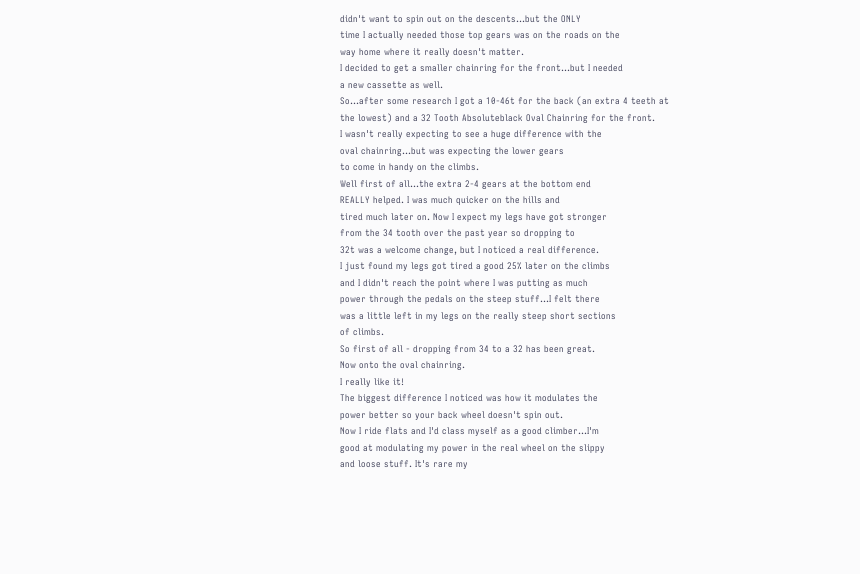didn't want to spin out on the descents...but the ONLY
time I actually needed those top gears was on the roads on the
way home where it really doesn't matter.
I decided to get a smaller chainring for the front...but I needed
a new cassette as well.
So...after some research I got a 10-46t for the back (an extra 4 teeth at
the lowest) and a 32 Tooth Absoluteblack Oval Chainring for the front.
I wasn't really expecting to see a huge difference with the
oval chainring...but was expecting the lower gears
to come in handy on the climbs.
Well first of all...the extra 2-4 gears at the bottom end
REALLY helped. I was much quicker on the hills and
tired much later on. Now I expect my legs have got stronger
from the 34 tooth over the past year so dropping to
32t was a welcome change, but I noticed a real difference.
I just found my legs got tired a good 25% later on the climbs
and I didn't reach the point where I was putting as much
power through the pedals on the steep stuff...I felt there
was a little left in my legs on the really steep short sections
of climbs.
So first of all - dropping from 34 to a 32 has been great.
Now onto the oval chainring.
I really like it!
The biggest difference I noticed was how it modulates the
power better so your back wheel doesn't spin out.
Now I ride flats and I'd class myself as a good climber...I'm
good at modulating my power in the real wheel on the slippy
and loose stuff. It's rare my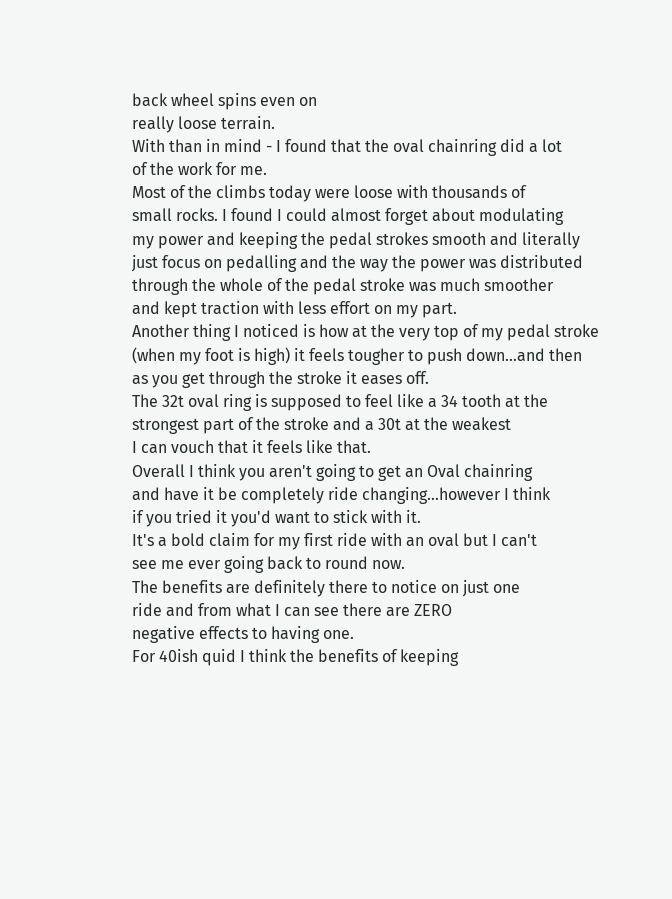back wheel spins even on
really loose terrain.
With than in mind - I found that the oval chainring did a lot
of the work for me.
Most of the climbs today were loose with thousands of
small rocks. I found I could almost forget about modulating
my power and keeping the pedal strokes smooth and literally
just focus on pedalling and the way the power was distributed
through the whole of the pedal stroke was much smoother
and kept traction with less effort on my part.
Another thing I noticed is how at the very top of my pedal stroke
(when my foot is high) it feels tougher to push down...and then
as you get through the stroke it eases off.
The 32t oval ring is supposed to feel like a 34 tooth at the
strongest part of the stroke and a 30t at the weakest
I can vouch that it feels like that.
Overall I think you aren't going to get an Oval chainring
and have it be completely ride changing...however I think
if you tried it you'd want to stick with it.
It's a bold claim for my first ride with an oval but I can't
see me ever going back to round now.
The benefits are definitely there to notice on just one
ride and from what I can see there are ZERO
negative effects to having one.
For 40ish quid I think the benefits of keeping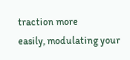traction more
easily, modulating your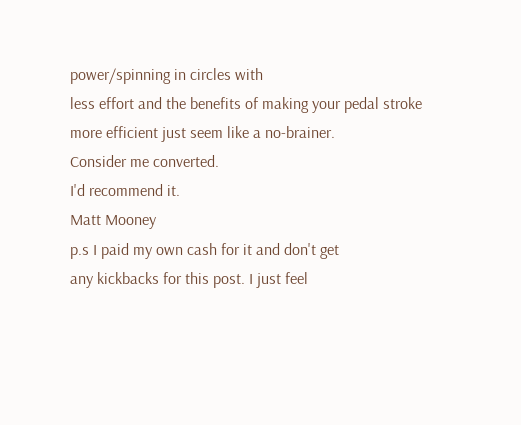power/spinning in circles with
less effort and the benefits of making your pedal stroke
more efficient just seem like a no-brainer.
Consider me converted.
I'd recommend it.
Matt Mooney
p.s I paid my own cash for it and don't get
any kickbacks for this post. I just feel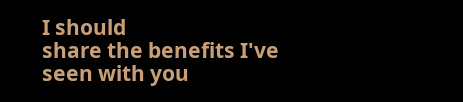I should
share the benefits I've seen with you